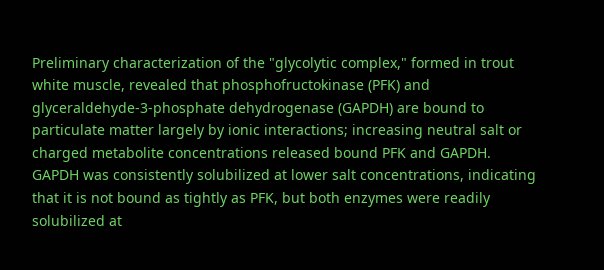Preliminary characterization of the "glycolytic complex," formed in trout white muscle, revealed that phosphofructokinase (PFK) and glyceraldehyde-3-phosphate dehydrogenase (GAPDH) are bound to particulate matter largely by ionic interactions; increasing neutral salt or charged metabolite concentrations released bound PFK and GAPDH. GAPDH was consistently solubilized at lower salt concentrations, indicating that it is not bound as tightly as PFK, but both enzymes were readily solubilized at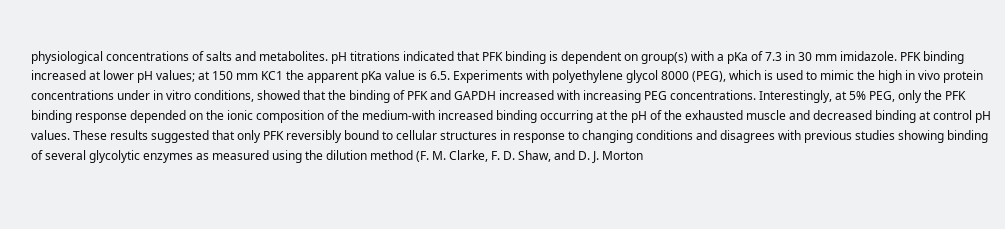physiological concentrations of salts and metabolites. pH titrations indicated that PFK binding is dependent on group(s) with a pKa of 7.3 in 30 mm imidazole. PFK binding increased at lower pH values; at 150 mm KC1 the apparent pKa value is 6.5. Experiments with polyethylene glycol 8000 (PEG), which is used to mimic the high in vivo protein concentrations under in vitro conditions, showed that the binding of PFK and GAPDH increased with increasing PEG concentrations. Interestingly, at 5% PEG, only the PFK binding response depended on the ionic composition of the medium-with increased binding occurring at the pH of the exhausted muscle and decreased binding at control pH values. These results suggested that only PFK reversibly bound to cellular structures in response to changing conditions and disagrees with previous studies showing binding of several glycolytic enzymes as measured using the dilution method (F. M. Clarke, F. D. Shaw, and D. J. Morton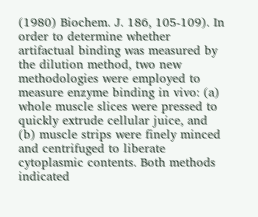(1980) Biochem. J. 186, 105-109). In order to determine whether artifactual binding was measured by the dilution method, two new methodologies were employed to measure enzyme binding in vivo: (a) whole muscle slices were pressed to quickly extrude cellular juice, and (b) muscle strips were finely minced and centrifuged to liberate cytoplasmic contents. Both methods indicated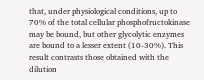that, under physiological conditions, up to 70% of the total cellular phosphofructokinase may be bound, but other glycolytic enzymes are bound to a lesser extent (10-30%). This result contrasts those obtained with the dilution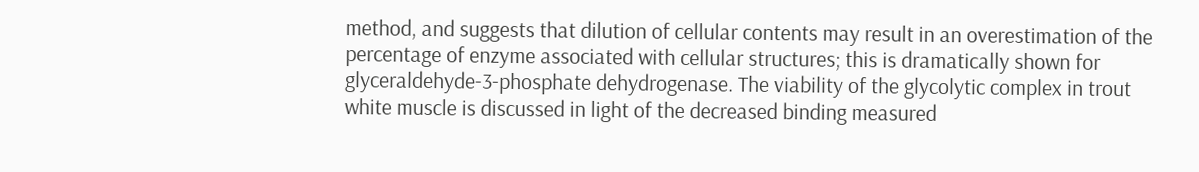method, and suggests that dilution of cellular contents may result in an overestimation of the percentage of enzyme associated with cellular structures; this is dramatically shown for glyceraldehyde-3-phosphate dehydrogenase. The viability of the glycolytic complex in trout white muscle is discussed in light of the decreased binding measured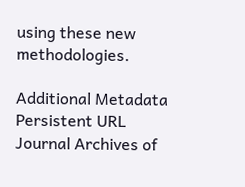using these new methodologies.

Additional Metadata
Persistent URL
Journal Archives of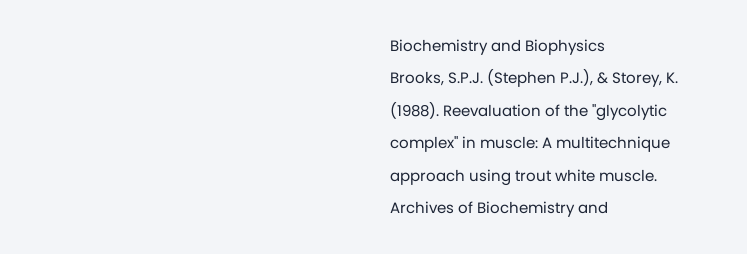Biochemistry and Biophysics
Brooks, S.P.J. (Stephen P.J.), & Storey, K. (1988). Reevaluation of the "glycolytic complex" in muscle: A multitechnique approach using trout white muscle. Archives of Biochemistry and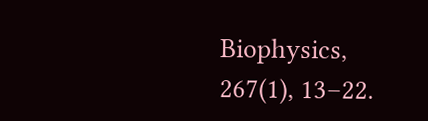Biophysics, 267(1), 13–22.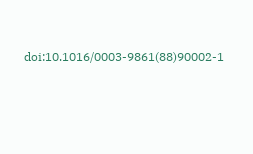doi:10.1016/0003-9861(88)90002-1